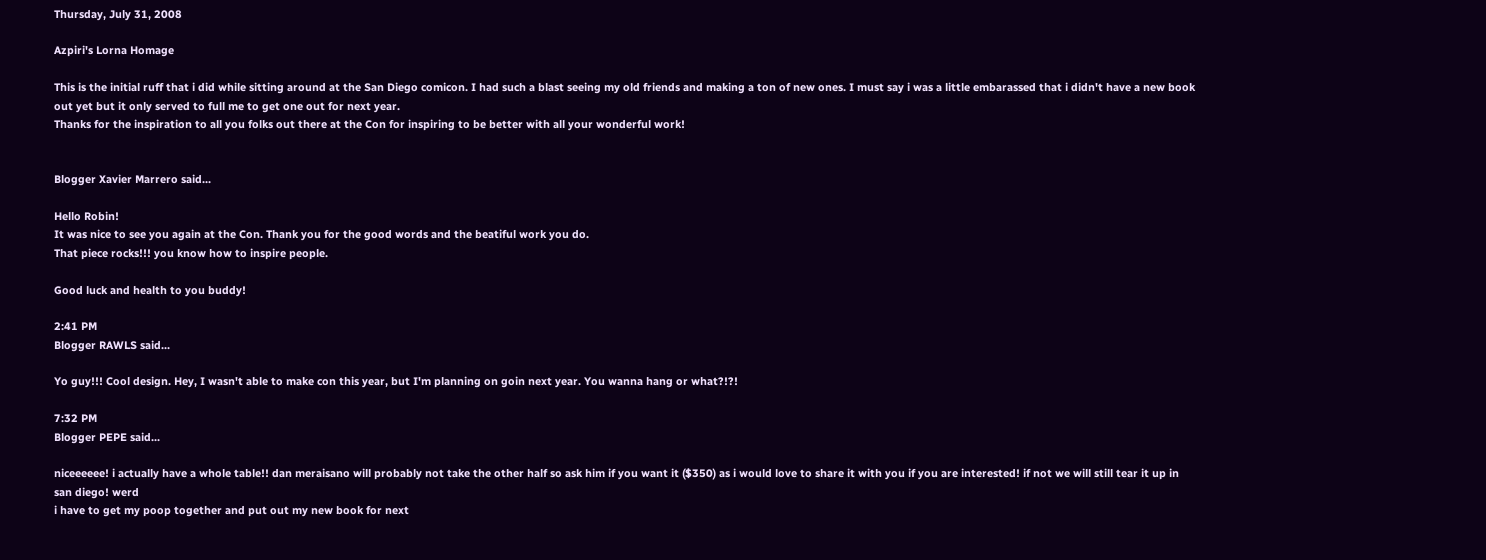Thursday, July 31, 2008

Azpiri's Lorna Homage

This is the initial ruff that i did while sitting around at the San Diego comicon. I had such a blast seeing my old friends and making a ton of new ones. I must say i was a little embarassed that i didn't have a new book out yet but it only served to full me to get one out for next year.
Thanks for the inspiration to all you folks out there at the Con for inspiring to be better with all your wonderful work!


Blogger Xavier Marrero said...

Hello Robin!
It was nice to see you again at the Con. Thank you for the good words and the beatiful work you do.
That piece rocks!!! you know how to inspire people.

Good luck and health to you buddy!

2:41 PM
Blogger RAWLS said...

Yo guy!!! Cool design. Hey, I wasn't able to make con this year, but I'm planning on goin next year. You wanna hang or what?!?!

7:32 PM
Blogger PEPE said...

niceeeeee! i actually have a whole table!! dan meraisano will probably not take the other half so ask him if you want it ($350) as i would love to share it with you if you are interested! if not we will still tear it up in san diego! werd
i have to get my poop together and put out my new book for next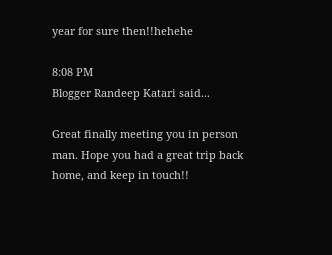year for sure then!!hehehe

8:08 PM
Blogger Randeep Katari said...

Great finally meeting you in person man. Hope you had a great trip back home, and keep in touch!!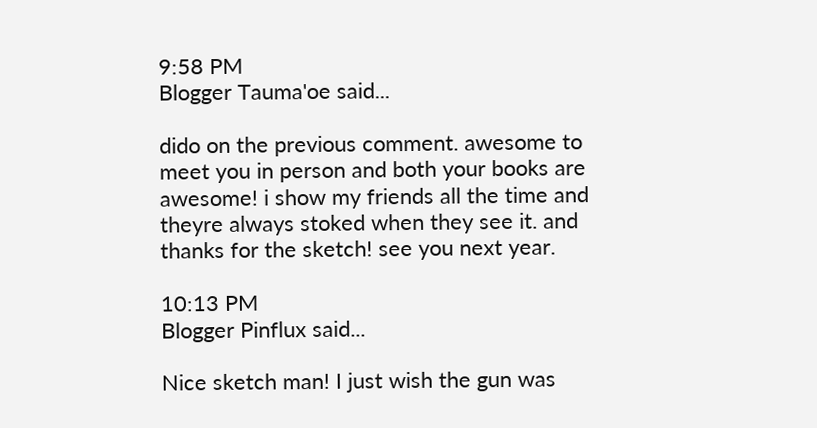9:58 PM
Blogger Tauma'oe said...

dido on the previous comment. awesome to meet you in person and both your books are awesome! i show my friends all the time and theyre always stoked when they see it. and thanks for the sketch! see you next year.

10:13 PM
Blogger Pinflux said...

Nice sketch man! I just wish the gun was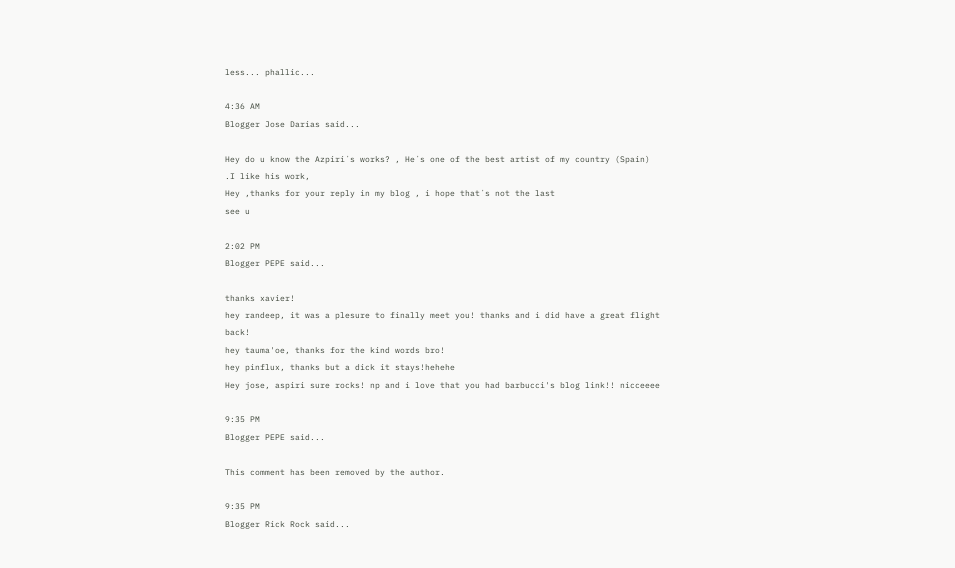less... phallic...

4:36 AM
Blogger Jose Darias said...

Hey do u know the Azpiri´s works? , He´s one of the best artist of my country (Spain)
.I like his work,
Hey ,thanks for your reply in my blog , i hope that´s not the last
see u

2:02 PM
Blogger PEPE said...

thanks xavier!
hey randeep, it was a plesure to finally meet you! thanks and i did have a great flight back!
hey tauma'oe, thanks for the kind words bro!
hey pinflux, thanks but a dick it stays!hehehe
Hey jose, aspiri sure rocks! np and i love that you had barbucci's blog link!! nicceeee

9:35 PM
Blogger PEPE said...

This comment has been removed by the author.

9:35 PM
Blogger Rick Rock said...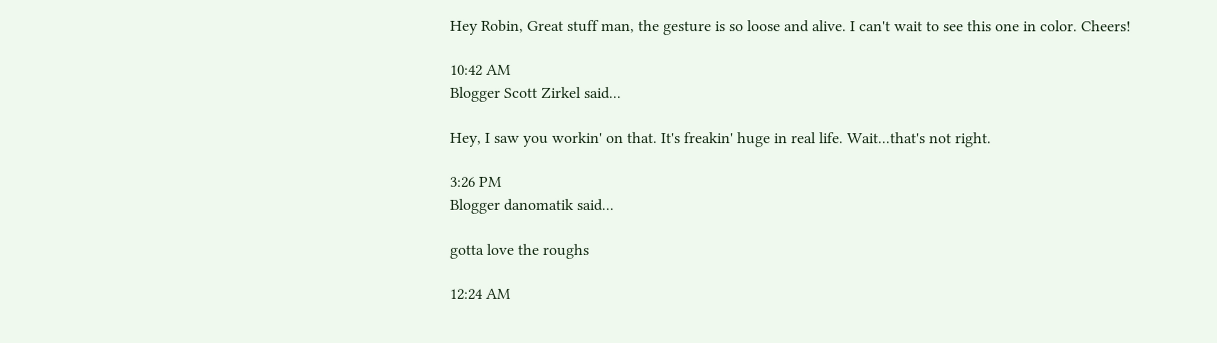Hey Robin, Great stuff man, the gesture is so loose and alive. I can't wait to see this one in color. Cheers!

10:42 AM
Blogger Scott Zirkel said...

Hey, I saw you workin' on that. It's freakin' huge in real life. Wait...that's not right.

3:26 PM
Blogger danomatik said...

gotta love the roughs

12:24 AM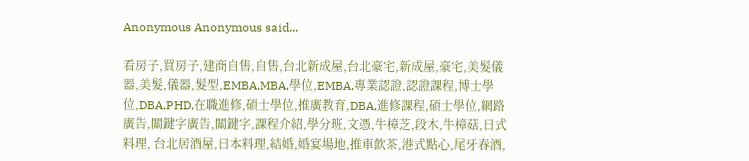Anonymous Anonymous said...

看房子,買房子,建商自售,自售,台北新成屋,台北豪宅,新成屋,豪宅,美髮儀器,美髮,儀器,髮型,EMBA,MBA,學位,EMBA,專業認證,認證課程,博士學位,DBA,PHD,在職進修,碩士學位,推廣教育,DBA,進修課程,碩士學位,網路廣告,關鍵字廣告,關鍵字,課程介紹,學分班,文憑,牛樟芝,段木,牛樟菇,日式料理, 台北居酒屋,日本料理,結婚,婚宴場地,推車飲茶,港式點心,尾牙春酒,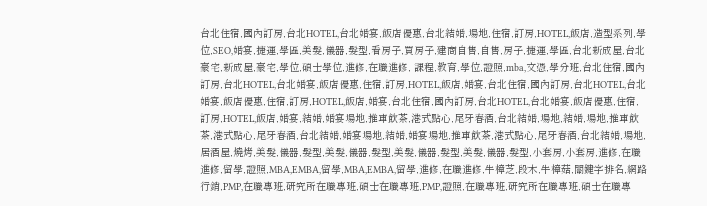台北住宿,國內訂房,台北HOTEL,台北婚宴,飯店優惠,台北結婚,場地,住宿,訂房,HOTEL,飯店,造型系列,學位,SEO,婚宴,捷運,學區,美髮,儀器,髮型,看房子,買房子,建商自售,自售,房子,捷運,學區,台北新成屋,台北豪宅,新成屋,豪宅,學位,碩士學位,進修,在職進修, 課程,教育,學位,證照,mba,文憑,學分班,台北住宿,國內訂房,台北HOTEL,台北婚宴,飯店優惠,住宿,訂房,HOTEL,飯店,婚宴,台北住宿,國內訂房,台北HOTEL,台北婚宴,飯店優惠,住宿,訂房,HOTEL,飯店,婚宴,台北住宿,國內訂房,台北HOTEL,台北婚宴,飯店優惠,住宿,訂房,HOTEL,飯店,婚宴,結婚,婚宴場地,推車飲茶,港式點心,尾牙春酒,台北結婚,場地,結婚,場地,推車飲茶,港式點心,尾牙春酒,台北結婚,婚宴場地,結婚,婚宴場地,推車飲茶,港式點心,尾牙春酒,台北結婚,場地,居酒屋,燒烤,美髮,儀器,髮型,美髮,儀器,髮型,美髮,儀器,髮型,美髮,儀器,髮型,小套房,小套房,進修,在職進修,留學,證照,MBA,EMBA,留學,MBA,EMBA,留學,進修,在職進修,牛樟芝,段木,牛樟菇,關鍵字排名,網路行銷,PMP,在職專班,研究所在職專班,碩士在職專班,PMP,證照,在職專班,研究所在職專班,碩士在職專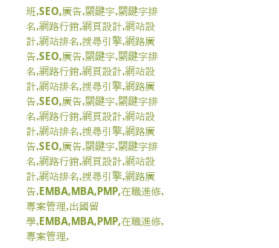班,SEO,廣告,關鍵字,關鍵字排名,網路行銷,網頁設計,網站設計,網站排名,搜尋引擎,網路廣告,SEO,廣告,關鍵字,關鍵字排名,網路行銷,網頁設計,網站設計,網站排名,搜尋引擎,網路廣告,SEO,廣告,關鍵字,關鍵字排名,網路行銷,網頁設計,網站設計,網站排名,搜尋引擎,網路廣告,SEO,廣告,關鍵字,關鍵字排名,網路行銷,網頁設計,網站設計,網站排名,搜尋引擎,網路廣告,EMBA,MBA,PMP,在職進修,專案管理,出國留學,EMBA,MBA,PMP,在職進修,專案管理,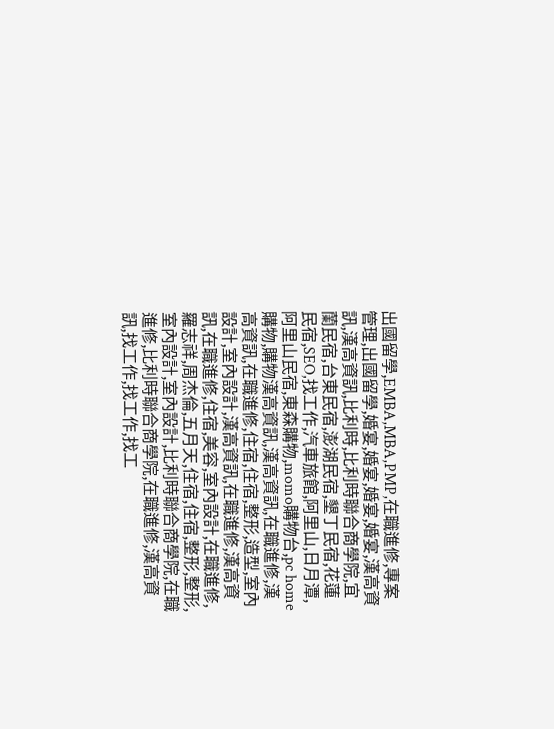出國留學,EMBA,MBA,PMP,在職進修,專案管理,出國留學,婚宴,婚宴,婚宴,婚宴,漢高資訊,漢高資訊,比利時,比利時聯合商學院,宜蘭民宿,台東民宿,澎湖民宿,墾丁民宿,花蓮民宿,SEO,找工作,汽車旅館,阿里山,日月潭,阿里山民宿,東森購物,momo購物台,pc home購物,購物漢高資訊,漢高資訊,在職進修,漢高資訊,在職進修,住宿,住宿,整形,造型,室內設計,室內設計,漢高資訊,在職進修,漢高資訊,在職進修,住宿,美容,室內設計,在職進修,羅志祥,周杰倫,五月天,住宿,住宿,整形,整形,室內設計,室內設計,比利時聯合商學院,在職進修,比利時聯合商學院,在職進修,漢高資訊,找工作,找工作,找工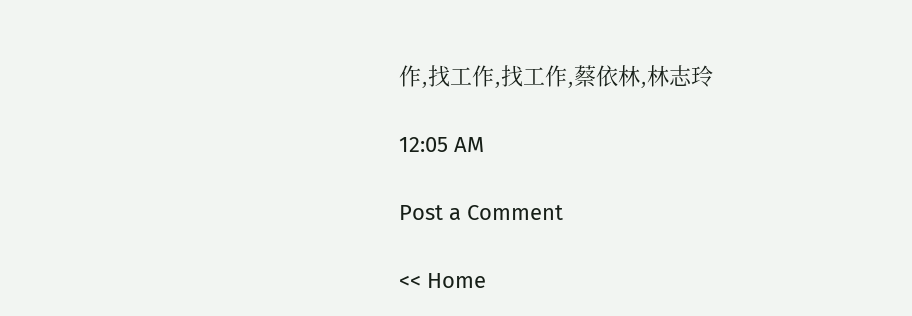作,找工作,找工作,蔡依林,林志玲

12:05 AM

Post a Comment

<< Home